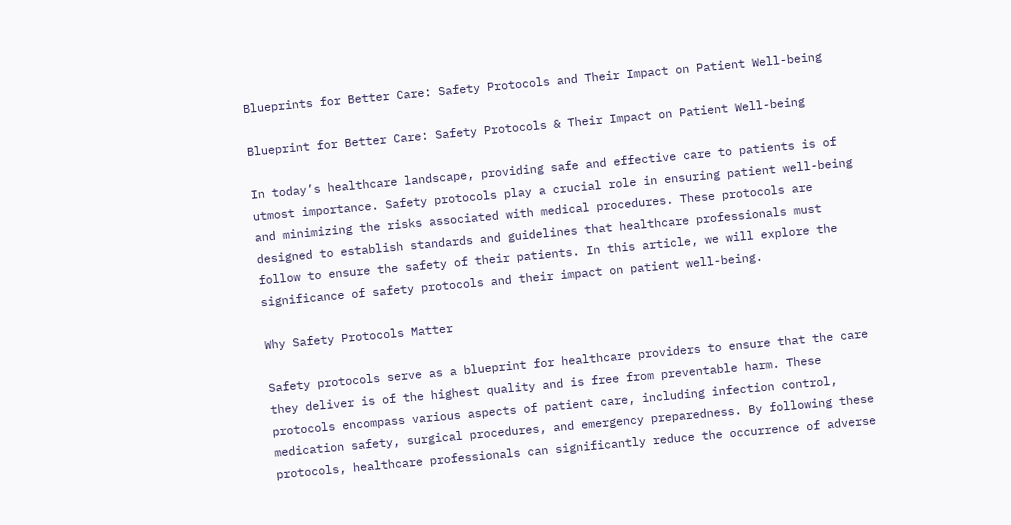Blueprints for Better Care: Safety Protocols and Their Impact on Patient Well-being

Blueprint for Better Care: Safety Protocols & Their Impact on Patient Well-being

In today’s healthcare landscape, providing safe and effective care to patients is of utmost importance. Safety protocols play a crucial role in ensuring patient well-being and minimizing the risks associated with medical procedures. These protocols are designed to establish standards and guidelines that healthcare professionals must follow to ensure the safety of their patients. In this article, we will explore the significance of safety protocols and their impact on patient well-being.

Why Safety Protocols Matter

Safety protocols serve as a blueprint for healthcare providers to ensure that the care they deliver is of the highest quality and is free from preventable harm. These protocols encompass various aspects of patient care, including infection control, medication safety, surgical procedures, and emergency preparedness. By following these protocols, healthcare professionals can significantly reduce the occurrence of adverse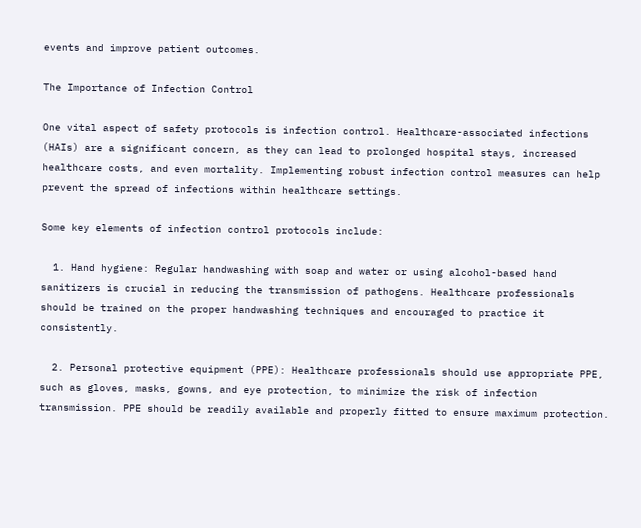events and improve patient outcomes.

The Importance of Infection Control

One vital aspect of safety protocols is infection control. Healthcare-associated infections (HAIs) are a significant concern, as they can lead to prolonged hospital stays, increased healthcare costs, and even mortality. Implementing robust infection control measures can help prevent the spread of infections within healthcare settings.

Some key elements of infection control protocols include:

  1. Hand hygiene: Regular handwashing with soap and water or using alcohol-based hand sanitizers is crucial in reducing the transmission of pathogens. Healthcare professionals should be trained on the proper handwashing techniques and encouraged to practice it consistently.

  2. Personal protective equipment (PPE): Healthcare professionals should use appropriate PPE, such as gloves, masks, gowns, and eye protection, to minimize the risk of infection transmission. PPE should be readily available and properly fitted to ensure maximum protection.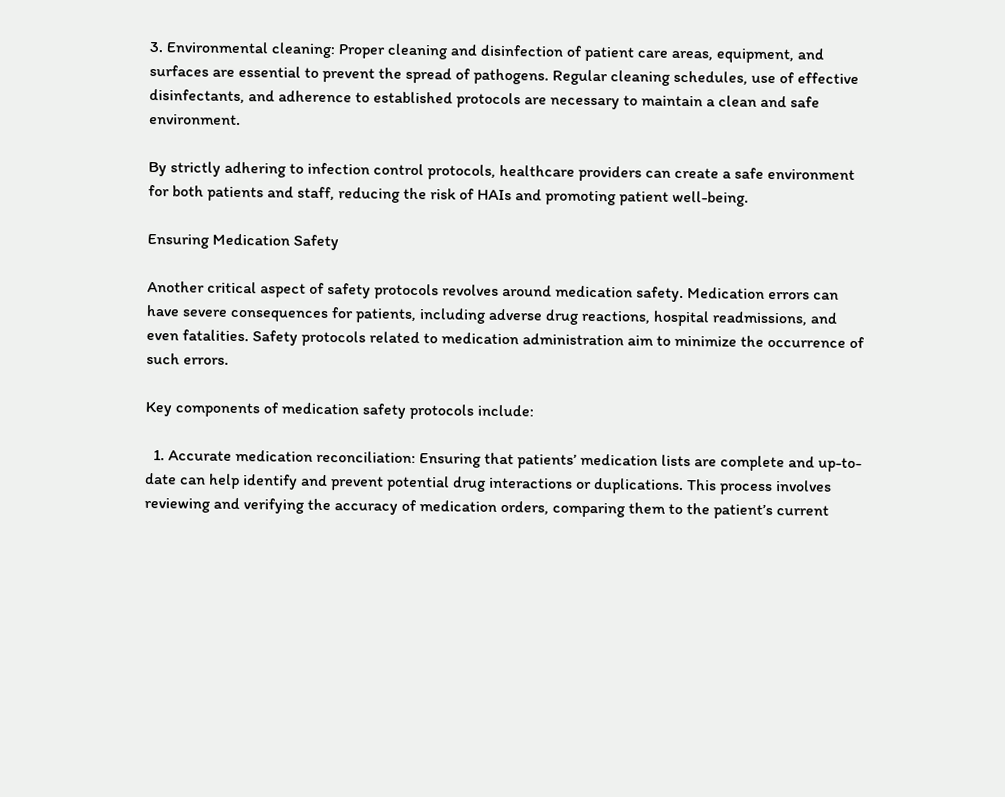3. Environmental cleaning: Proper cleaning and disinfection of patient care areas, equipment, and surfaces are essential to prevent the spread of pathogens. Regular cleaning schedules, use of effective disinfectants, and adherence to established protocols are necessary to maintain a clean and safe environment.

By strictly adhering to infection control protocols, healthcare providers can create a safe environment for both patients and staff, reducing the risk of HAIs and promoting patient well-being.

Ensuring Medication Safety

Another critical aspect of safety protocols revolves around medication safety. Medication errors can have severe consequences for patients, including adverse drug reactions, hospital readmissions, and even fatalities. Safety protocols related to medication administration aim to minimize the occurrence of such errors.

Key components of medication safety protocols include:

  1. Accurate medication reconciliation: Ensuring that patients’ medication lists are complete and up-to-date can help identify and prevent potential drug interactions or duplications. This process involves reviewing and verifying the accuracy of medication orders, comparing them to the patient’s current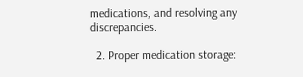medications, and resolving any discrepancies.

  2. Proper medication storage: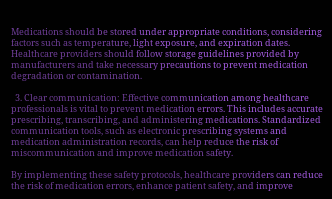Medications should be stored under appropriate conditions, considering factors such as temperature, light exposure, and expiration dates. Healthcare providers should follow storage guidelines provided by manufacturers and take necessary precautions to prevent medication degradation or contamination.

  3. Clear communication: Effective communication among healthcare professionals is vital to prevent medication errors. This includes accurate prescribing, transcribing, and administering medications. Standardized communication tools, such as electronic prescribing systems and medication administration records, can help reduce the risk of miscommunication and improve medication safety.

By implementing these safety protocols, healthcare providers can reduce the risk of medication errors, enhance patient safety, and improve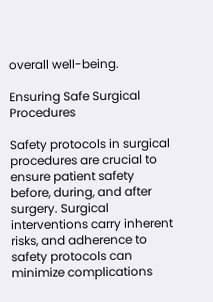overall well-being.

Ensuring Safe Surgical Procedures

Safety protocols in surgical procedures are crucial to ensure patient safety before, during, and after surgery. Surgical interventions carry inherent risks, and adherence to safety protocols can minimize complications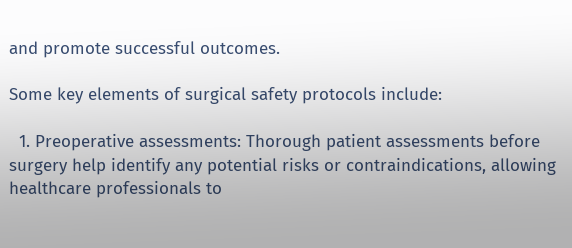and promote successful outcomes.

Some key elements of surgical safety protocols include:

  1. Preoperative assessments: Thorough patient assessments before surgery help identify any potential risks or contraindications, allowing healthcare professionals to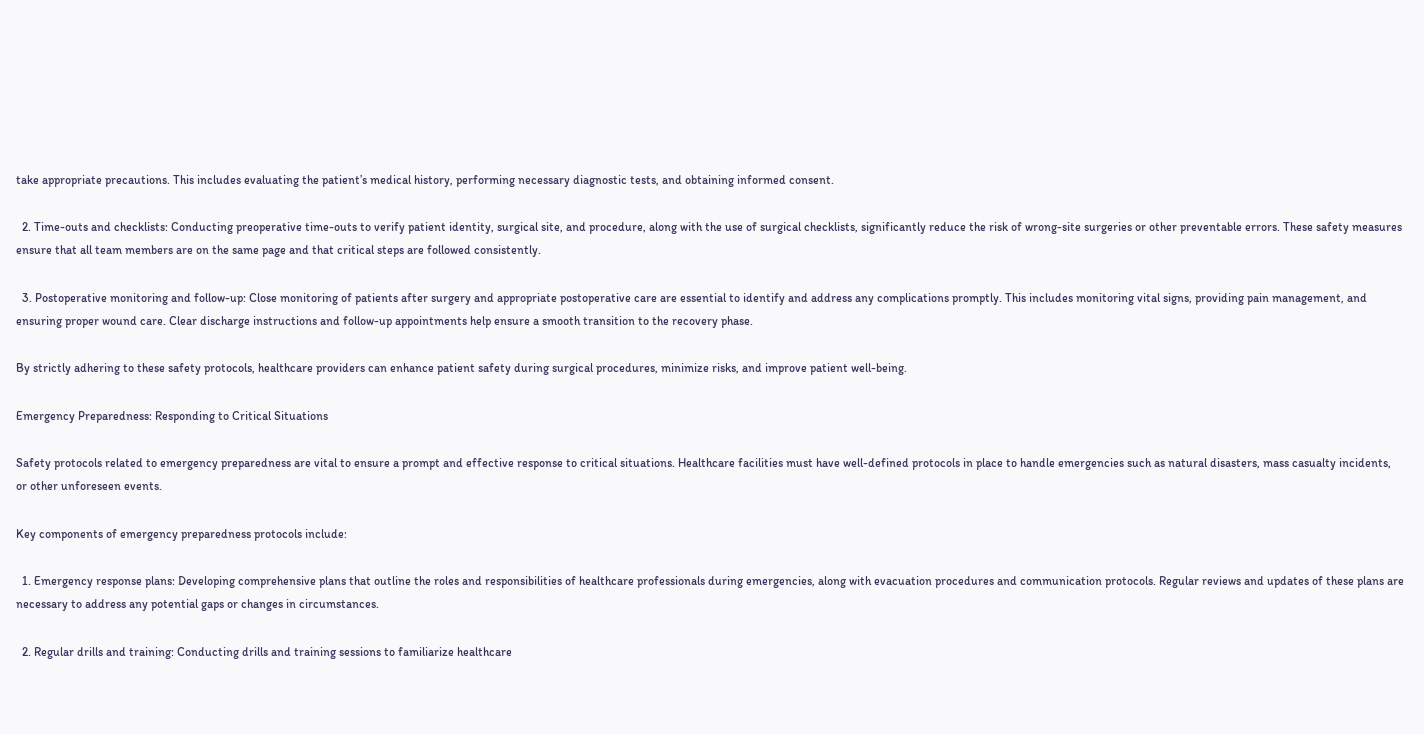take appropriate precautions. This includes evaluating the patient’s medical history, performing necessary diagnostic tests, and obtaining informed consent.

  2. Time-outs and checklists: Conducting preoperative time-outs to verify patient identity, surgical site, and procedure, along with the use of surgical checklists, significantly reduce the risk of wrong-site surgeries or other preventable errors. These safety measures ensure that all team members are on the same page and that critical steps are followed consistently.

  3. Postoperative monitoring and follow-up: Close monitoring of patients after surgery and appropriate postoperative care are essential to identify and address any complications promptly. This includes monitoring vital signs, providing pain management, and ensuring proper wound care. Clear discharge instructions and follow-up appointments help ensure a smooth transition to the recovery phase.

By strictly adhering to these safety protocols, healthcare providers can enhance patient safety during surgical procedures, minimize risks, and improve patient well-being.

Emergency Preparedness: Responding to Critical Situations

Safety protocols related to emergency preparedness are vital to ensure a prompt and effective response to critical situations. Healthcare facilities must have well-defined protocols in place to handle emergencies such as natural disasters, mass casualty incidents, or other unforeseen events.

Key components of emergency preparedness protocols include:

  1. Emergency response plans: Developing comprehensive plans that outline the roles and responsibilities of healthcare professionals during emergencies, along with evacuation procedures and communication protocols. Regular reviews and updates of these plans are necessary to address any potential gaps or changes in circumstances.

  2. Regular drills and training: Conducting drills and training sessions to familiarize healthcare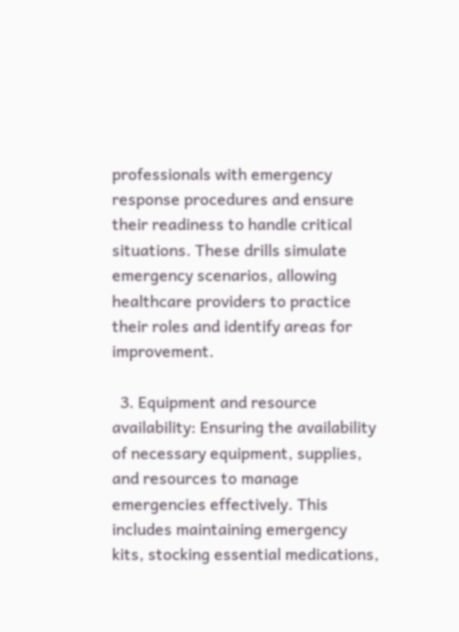professionals with emergency response procedures and ensure their readiness to handle critical situations. These drills simulate emergency scenarios, allowing healthcare providers to practice their roles and identify areas for improvement.

  3. Equipment and resource availability: Ensuring the availability of necessary equipment, supplies, and resources to manage emergencies effectively. This includes maintaining emergency kits, stocking essential medications,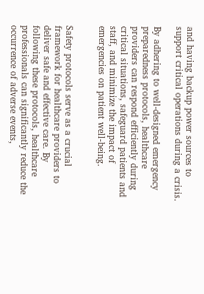and having backup power sources to support critical operations during a crisis.

By adhering to well-designed emergency preparedness protocols, healthcare providers can respond efficiently during critical situations, safeguard patients and staff, and minimize the impact of emergencies on patient well-being.


Safety protocols serve as a crucial framework for healthcare providers to deliver safe and effective care. By following these protocols, healthcare professionals can significantly reduce the occurrence of adverse events,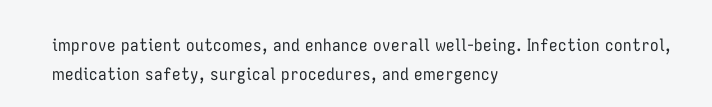improve patient outcomes, and enhance overall well-being. Infection control, medication safety, surgical procedures, and emergency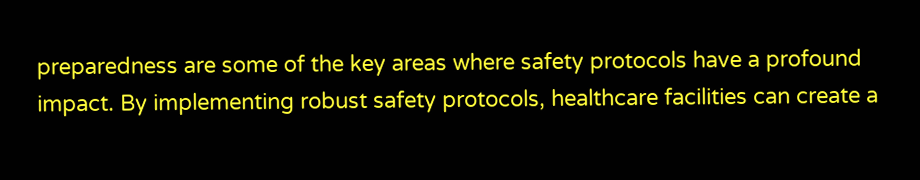preparedness are some of the key areas where safety protocols have a profound impact. By implementing robust safety protocols, healthcare facilities can create a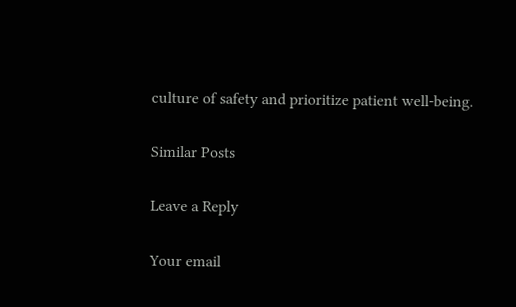culture of safety and prioritize patient well-being.

Similar Posts

Leave a Reply

Your email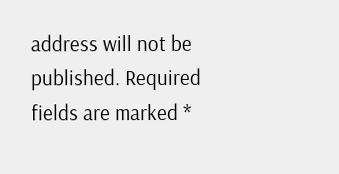address will not be published. Required fields are marked *